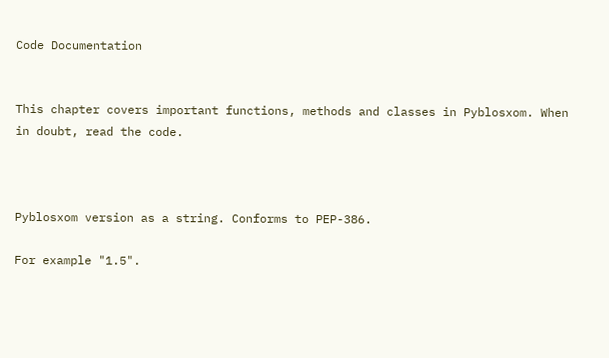Code Documentation


This chapter covers important functions, methods and classes in Pyblosxom. When in doubt, read the code.



Pyblosxom version as a string. Conforms to PEP-386.

For example "1.5".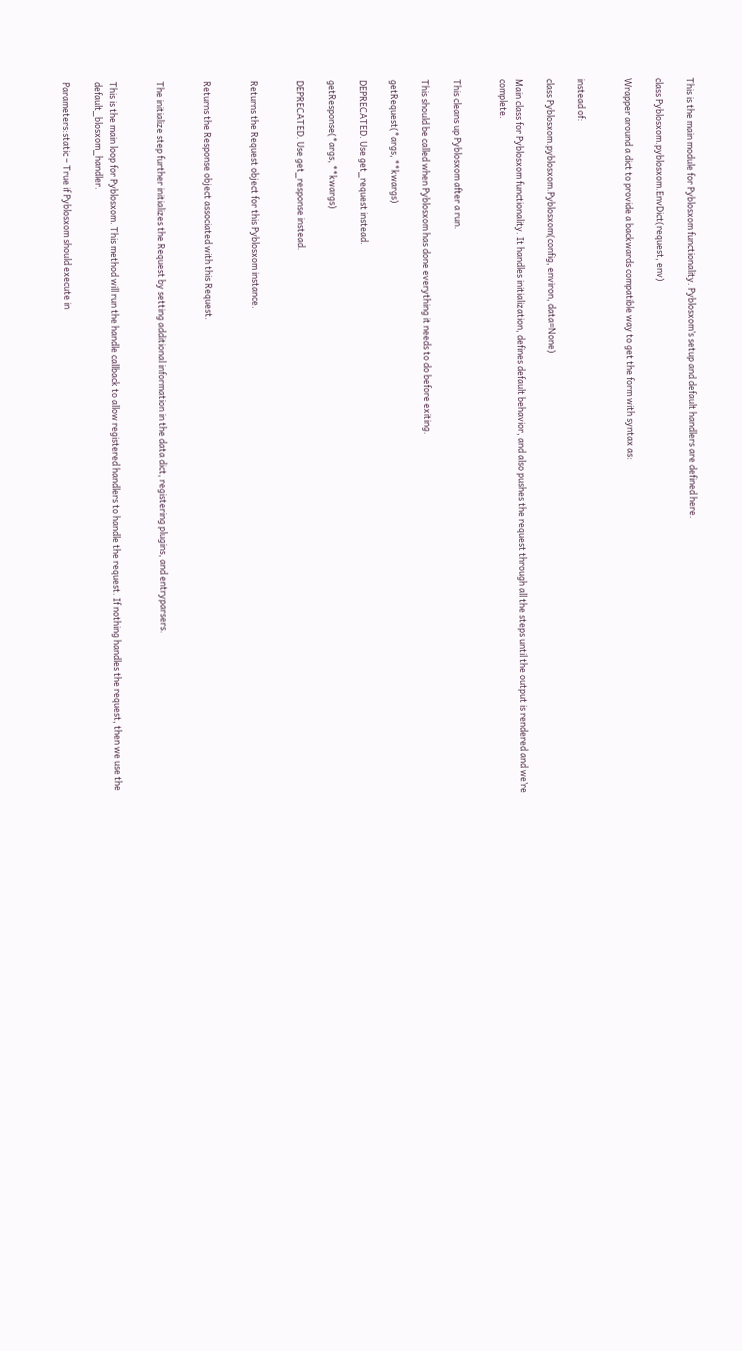This is the main module for Pyblosxom functionality. Pyblosxom’s setup and default handlers are defined here.

class Pyblosxom.pyblosxom.EnvDict(request, env)

Wrapper around a dict to provide a backwards compatible way to get the form with syntax as:


instead of:

class Pyblosxom.pyblosxom.Pyblosxom(config, environ, data=None)

Main class for Pyblosxom functionality. It handles initialization, defines default behavior, and also pushes the request through all the steps until the output is rendered and we’re complete.


This cleans up Pyblosxom after a run.

This should be called when Pyblosxom has done everything it needs to do before exiting.

getRequest(*args, **kwargs)

DEPRECATED. Use get_request instead.

getResponse(*args, **kwargs)

DEPRECATED. Use get_response instead.


Returns the Request object for this Pyblosxom instance.


Returns the Response object associated with this Request.


The initialize step further initializes the Request by setting additional information in the data dict, registering plugins, and entryparsers.


This is the main loop for Pyblosxom. This method will run the handle callback to allow registered handlers to handle the request. If nothing handles the request, then we use the default_blosxom_handler.

Parameters:static – True if Pyblosxom should execute in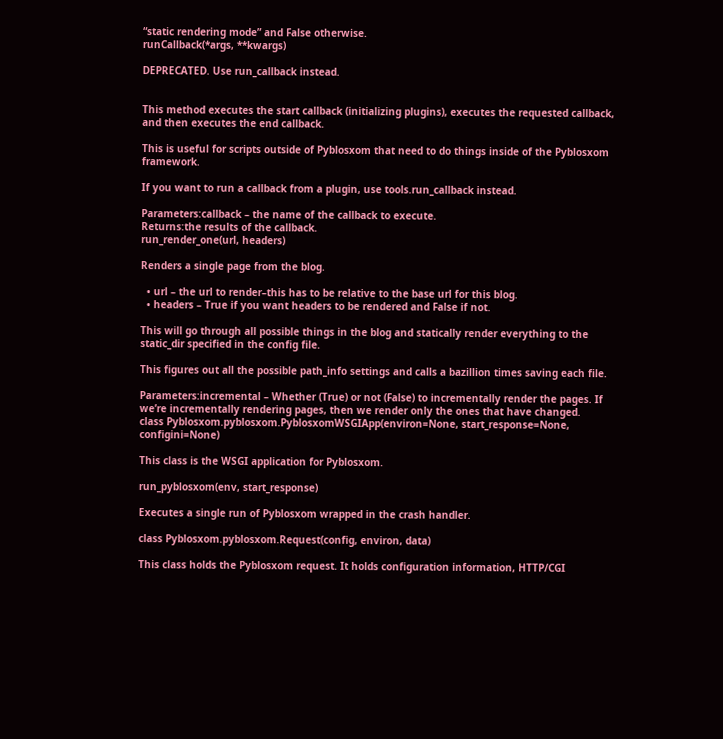“static rendering mode” and False otherwise.
runCallback(*args, **kwargs)

DEPRECATED. Use run_callback instead.


This method executes the start callback (initializing plugins), executes the requested callback, and then executes the end callback.

This is useful for scripts outside of Pyblosxom that need to do things inside of the Pyblosxom framework.

If you want to run a callback from a plugin, use tools.run_callback instead.

Parameters:callback – the name of the callback to execute.
Returns:the results of the callback.
run_render_one(url, headers)

Renders a single page from the blog.

  • url – the url to render–this has to be relative to the base url for this blog.
  • headers – True if you want headers to be rendered and False if not.

This will go through all possible things in the blog and statically render everything to the static_dir specified in the config file.

This figures out all the possible path_info settings and calls a bazillion times saving each file.

Parameters:incremental – Whether (True) or not (False) to incrementally render the pages. If we’re incrementally rendering pages, then we render only the ones that have changed.
class Pyblosxom.pyblosxom.PyblosxomWSGIApp(environ=None, start_response=None, configini=None)

This class is the WSGI application for Pyblosxom.

run_pyblosxom(env, start_response)

Executes a single run of Pyblosxom wrapped in the crash handler.

class Pyblosxom.pyblosxom.Request(config, environ, data)

This class holds the Pyblosxom request. It holds configuration information, HTTP/CGI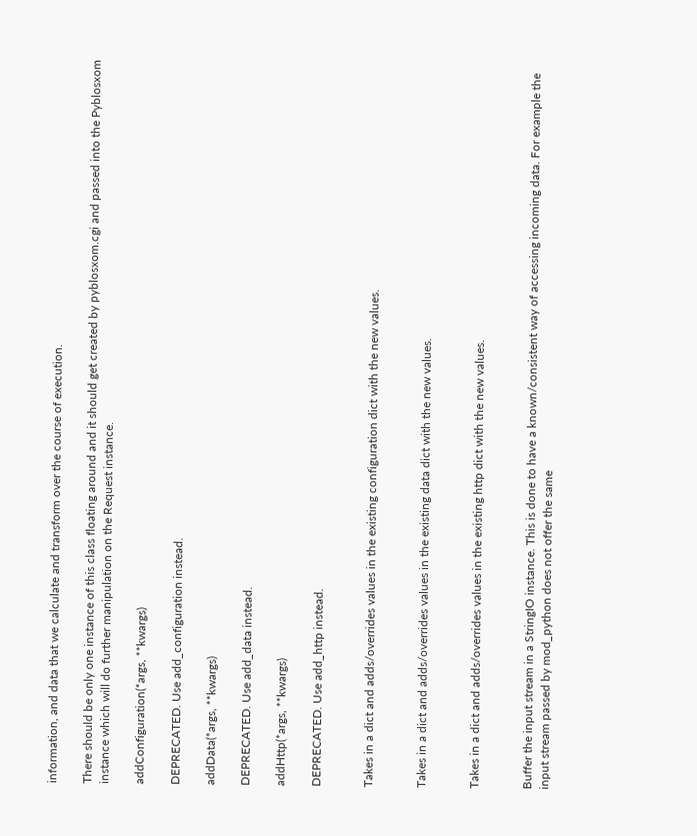information, and data that we calculate and transform over the course of execution.

There should be only one instance of this class floating around and it should get created by pyblosxom.cgi and passed into the Pyblosxom instance which will do further manipulation on the Request instance.

addConfiguration(*args, **kwargs)

DEPRECATED. Use add_configuration instead.

addData(*args, **kwargs)

DEPRECATED. Use add_data instead.

addHttp(*args, **kwargs)

DEPRECATED. Use add_http instead.


Takes in a dict and adds/overrides values in the existing configuration dict with the new values.


Takes in a dict and adds/overrides values in the existing data dict with the new values.


Takes in a dict and adds/overrides values in the existing http dict with the new values.


Buffer the input stream in a StringIO instance. This is done to have a known/consistent way of accessing incoming data. For example the input stream passed by mod_python does not offer the same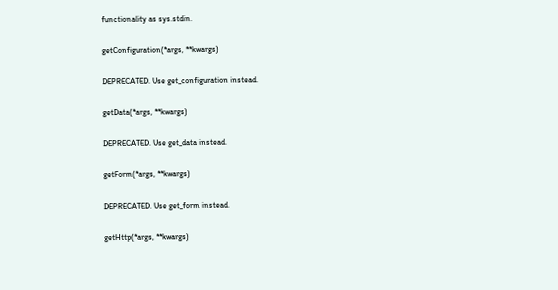functionality as sys.stdin.

getConfiguration(*args, **kwargs)

DEPRECATED. Use get_configuration instead.

getData(*args, **kwargs)

DEPRECATED. Use get_data instead.

getForm(*args, **kwargs)

DEPRECATED. Use get_form instead.

getHttp(*args, **kwargs)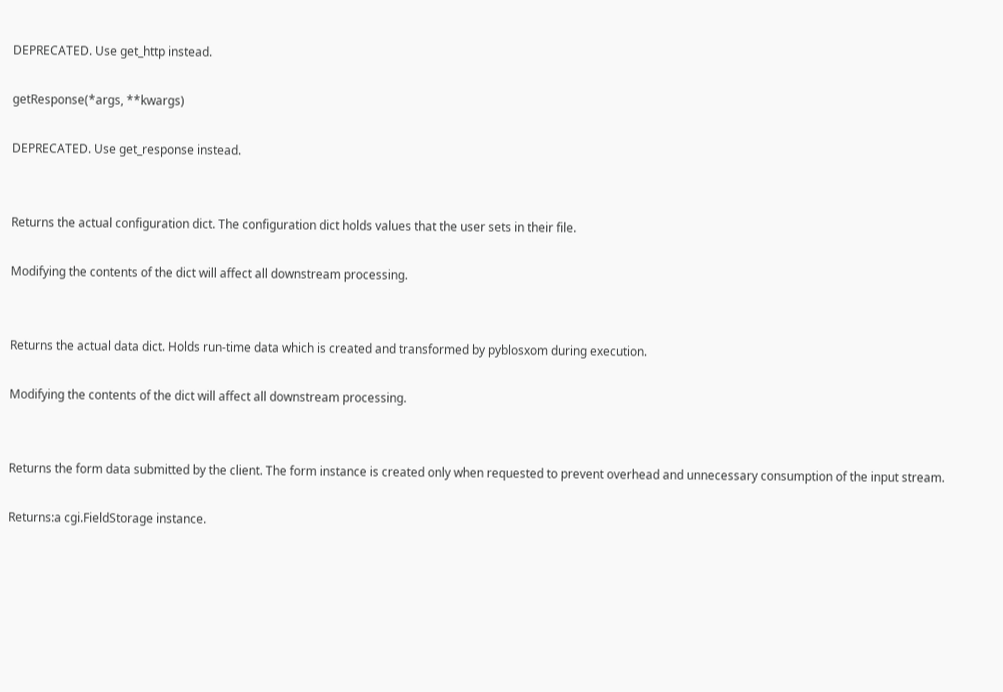DEPRECATED. Use get_http instead.

getResponse(*args, **kwargs)

DEPRECATED. Use get_response instead.


Returns the actual configuration dict. The configuration dict holds values that the user sets in their file.

Modifying the contents of the dict will affect all downstream processing.


Returns the actual data dict. Holds run-time data which is created and transformed by pyblosxom during execution.

Modifying the contents of the dict will affect all downstream processing.


Returns the form data submitted by the client. The form instance is created only when requested to prevent overhead and unnecessary consumption of the input stream.

Returns:a cgi.FieldStorage instance.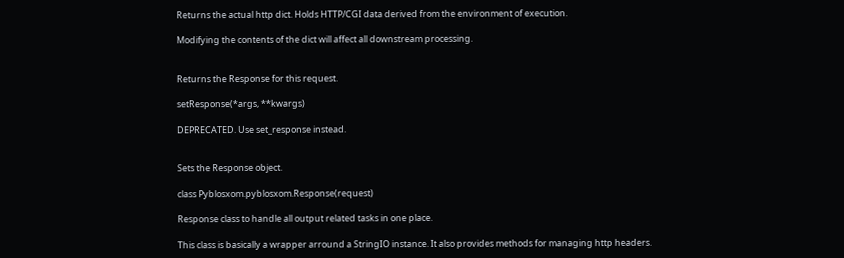Returns the actual http dict. Holds HTTP/CGI data derived from the environment of execution.

Modifying the contents of the dict will affect all downstream processing.


Returns the Response for this request.

setResponse(*args, **kwargs)

DEPRECATED. Use set_response instead.


Sets the Response object.

class Pyblosxom.pyblosxom.Response(request)

Response class to handle all output related tasks in one place.

This class is basically a wrapper arround a StringIO instance. It also provides methods for managing http headers.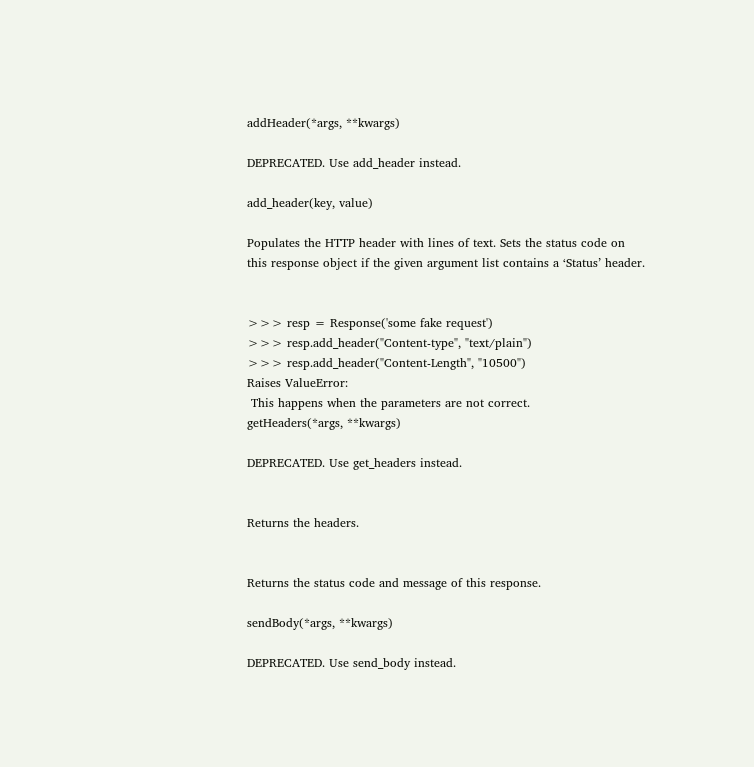addHeader(*args, **kwargs)

DEPRECATED. Use add_header instead.

add_header(key, value)

Populates the HTTP header with lines of text. Sets the status code on this response object if the given argument list contains a ‘Status’ header.


>>> resp = Response('some fake request')
>>> resp.add_header("Content-type", "text/plain")
>>> resp.add_header("Content-Length", "10500")
Raises ValueError:
 This happens when the parameters are not correct.
getHeaders(*args, **kwargs)

DEPRECATED. Use get_headers instead.


Returns the headers.


Returns the status code and message of this response.

sendBody(*args, **kwargs)

DEPRECATED. Use send_body instead.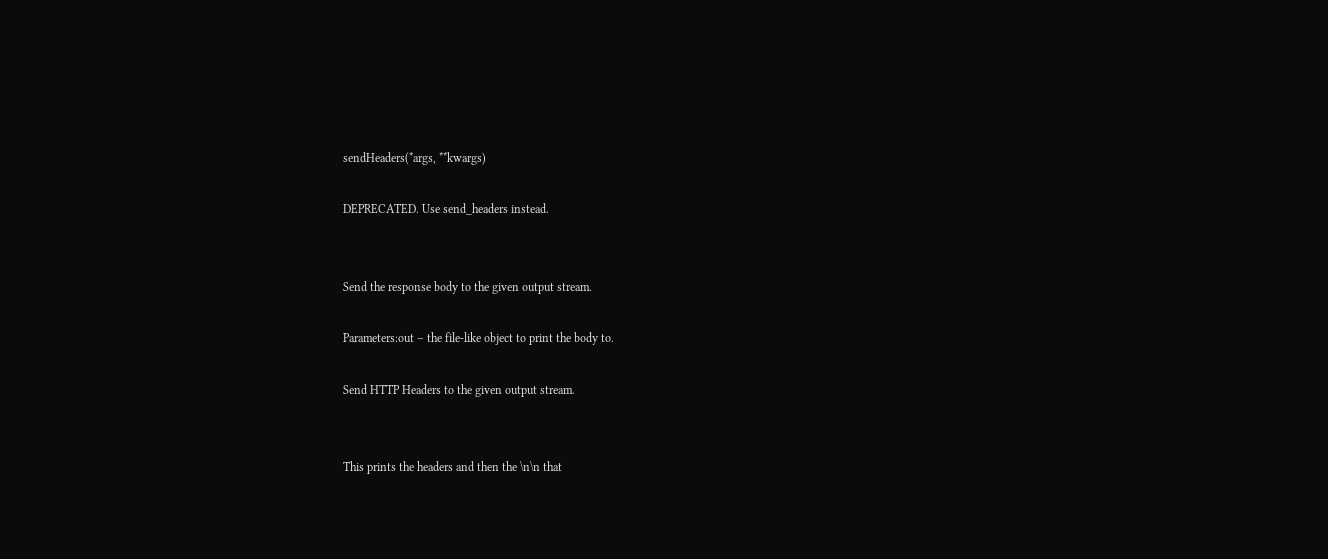sendHeaders(*args, **kwargs)

DEPRECATED. Use send_headers instead.


Send the response body to the given output stream.

Parameters:out – the file-like object to print the body to.

Send HTTP Headers to the given output stream.


This prints the headers and then the \n\n that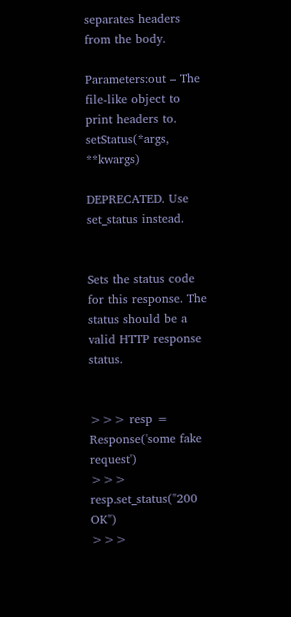separates headers from the body.

Parameters:out – The file-like object to print headers to.
setStatus(*args, **kwargs)

DEPRECATED. Use set_status instead.


Sets the status code for this response. The status should be a valid HTTP response status.


>>> resp = Response('some fake request')
>>> resp.set_status("200 OK")
>>>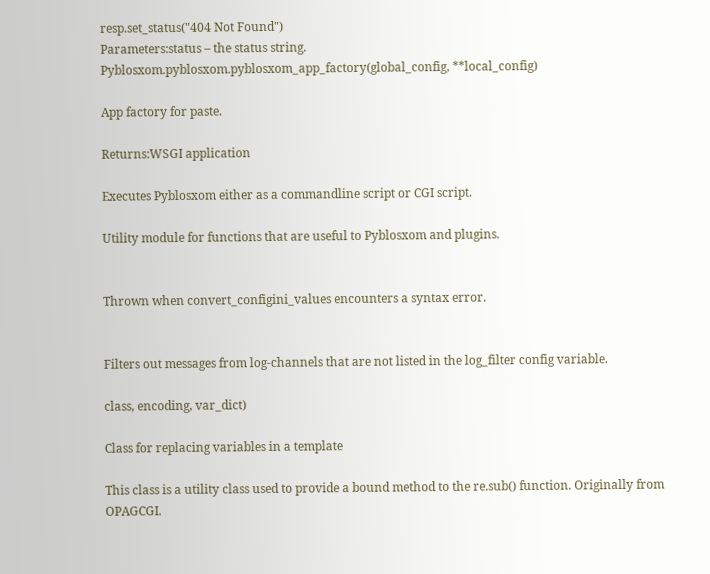resp.set_status("404 Not Found")
Parameters:status – the status string.
Pyblosxom.pyblosxom.pyblosxom_app_factory(global_config, **local_config)

App factory for paste.

Returns:WSGI application

Executes Pyblosxom either as a commandline script or CGI script.

Utility module for functions that are useful to Pyblosxom and plugins.


Thrown when convert_configini_values encounters a syntax error.


Filters out messages from log-channels that are not listed in the log_filter config variable.

class, encoding, var_dict)

Class for replacing variables in a template

This class is a utility class used to provide a bound method to the re.sub() function. Originally from OPAGCGI.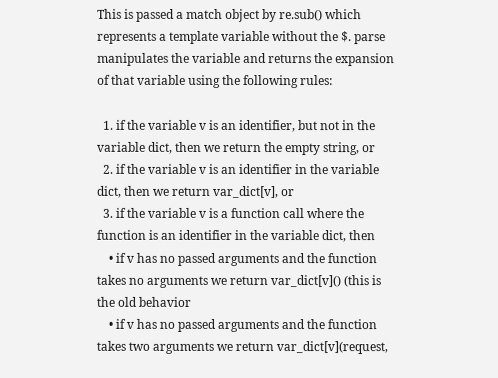This is passed a match object by re.sub() which represents a template variable without the $. parse manipulates the variable and returns the expansion of that variable using the following rules:

  1. if the variable v is an identifier, but not in the variable dict, then we return the empty string, or
  2. if the variable v is an identifier in the variable dict, then we return var_dict[v], or
  3. if the variable v is a function call where the function is an identifier in the variable dict, then
    • if v has no passed arguments and the function takes no arguments we return var_dict[v]() (this is the old behavior
    • if v has no passed arguments and the function takes two arguments we return var_dict[v](request,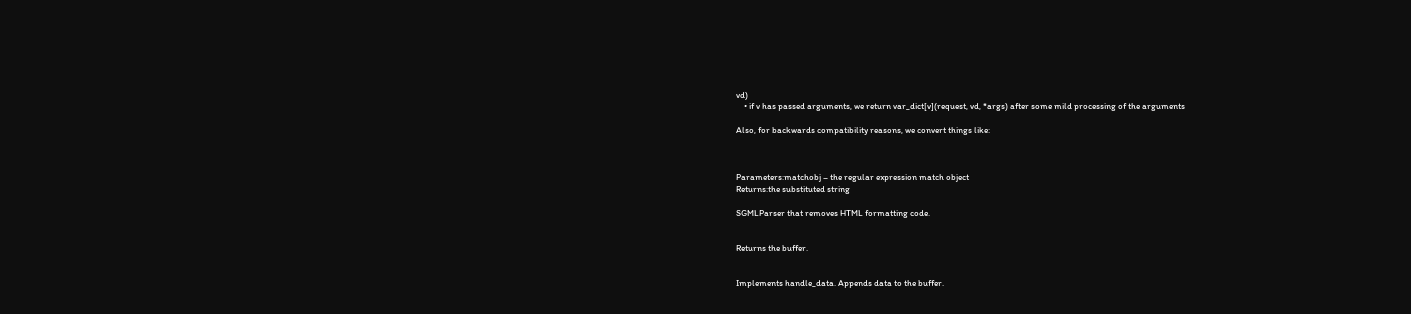vd)
    • if v has passed arguments, we return var_dict[v](request, vd, *args) after some mild processing of the arguments

Also, for backwards compatibility reasons, we convert things like:



Parameters:matchobj – the regular expression match object
Returns:the substituted string

SGMLParser that removes HTML formatting code.


Returns the buffer.


Implements handle_data. Appends data to the buffer.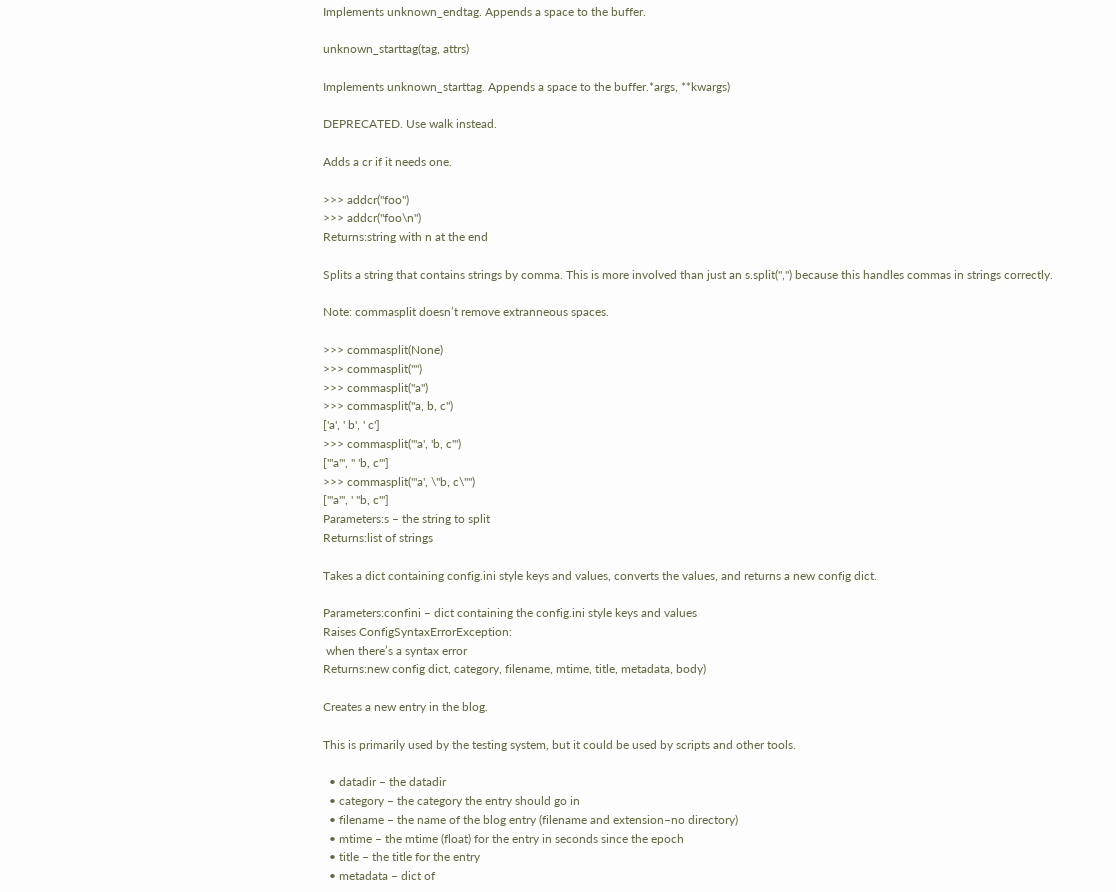Implements unknown_endtag. Appends a space to the buffer.

unknown_starttag(tag, attrs)

Implements unknown_starttag. Appends a space to the buffer.*args, **kwargs)

DEPRECATED. Use walk instead.

Adds a cr if it needs one.

>>> addcr("foo")
>>> addcr("foo\n")
Returns:string with n at the end

Splits a string that contains strings by comma. This is more involved than just an s.split(",") because this handles commas in strings correctly.

Note: commasplit doesn’t remove extranneous spaces.

>>> commasplit(None)
>>> commasplit("")
>>> commasplit("a")
>>> commasplit("a, b, c")
['a', ' b', ' c']
>>> commasplit("'a', 'b, c'")
["'a'", " 'b, c'"]
>>> commasplit("'a', \"b, c\"")
["'a'", ' "b, c"']
Parameters:s – the string to split
Returns:list of strings

Takes a dict containing config.ini style keys and values, converts the values, and returns a new config dict.

Parameters:confini – dict containing the config.ini style keys and values
Raises ConfigSyntaxErrorException:
 when there’s a syntax error
Returns:new config dict, category, filename, mtime, title, metadata, body)

Creates a new entry in the blog.

This is primarily used by the testing system, but it could be used by scripts and other tools.

  • datadir – the datadir
  • category – the category the entry should go in
  • filename – the name of the blog entry (filename and extension–no directory)
  • mtime – the mtime (float) for the entry in seconds since the epoch
  • title – the title for the entry
  • metadata – dict of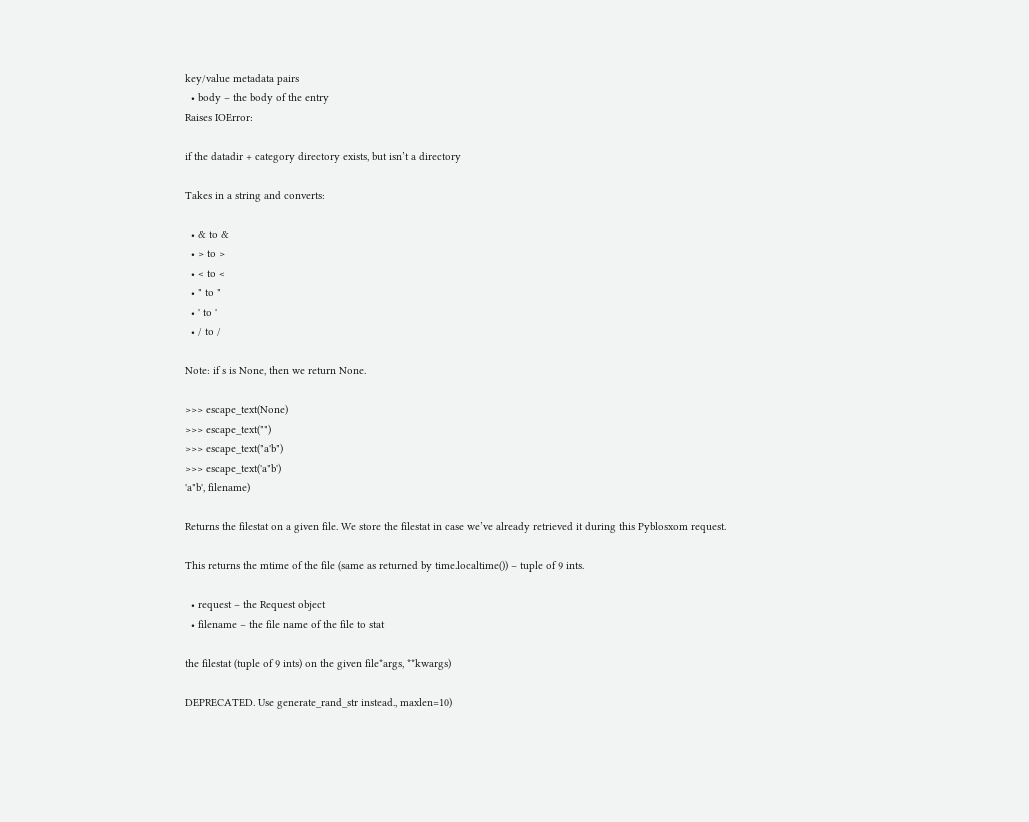key/value metadata pairs
  • body – the body of the entry
Raises IOError:

if the datadir + category directory exists, but isn’t a directory

Takes in a string and converts:

  • & to &
  • > to >
  • < to <
  • " to "
  • ' to '
  • / to /

Note: if s is None, then we return None.

>>> escape_text(None)
>>> escape_text("")
>>> escape_text("a'b")
>>> escape_text('a"b')
'a"b', filename)

Returns the filestat on a given file. We store the filestat in case we’ve already retrieved it during this Pyblosxom request.

This returns the mtime of the file (same as returned by time.localtime()) – tuple of 9 ints.

  • request – the Request object
  • filename – the file name of the file to stat

the filestat (tuple of 9 ints) on the given file*args, **kwargs)

DEPRECATED. Use generate_rand_str instead., maxlen=10)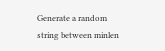Generate a random string between minlen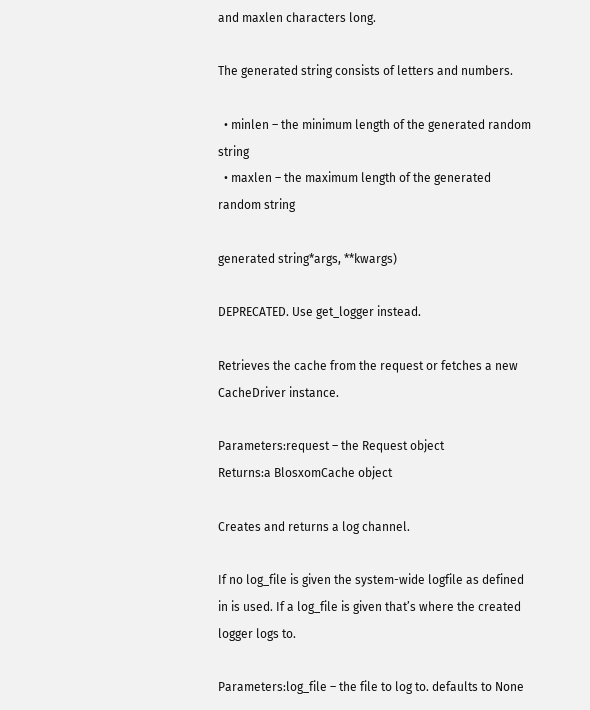and maxlen characters long.

The generated string consists of letters and numbers.

  • minlen – the minimum length of the generated random string
  • maxlen – the maximum length of the generated random string

generated string*args, **kwargs)

DEPRECATED. Use get_logger instead.

Retrieves the cache from the request or fetches a new CacheDriver instance.

Parameters:request – the Request object
Returns:a BlosxomCache object

Creates and returns a log channel.

If no log_file is given the system-wide logfile as defined in is used. If a log_file is given that’s where the created logger logs to.

Parameters:log_file – the file to log to. defaults to None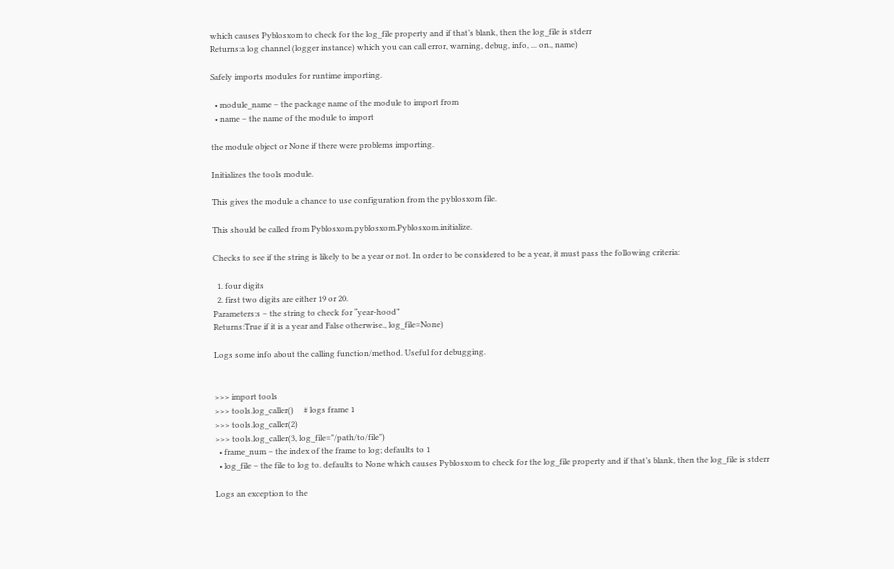which causes Pyblosxom to check for the log_file property and if that’s blank, then the log_file is stderr
Returns:a log channel (logger instance) which you can call error, warning, debug, info, ... on., name)

Safely imports modules for runtime importing.

  • module_name – the package name of the module to import from
  • name – the name of the module to import

the module object or None if there were problems importing.

Initializes the tools module.

This gives the module a chance to use configuration from the pyblosxom file.

This should be called from Pyblosxom.pyblosxom.Pyblosxom.initialize.

Checks to see if the string is likely to be a year or not. In order to be considered to be a year, it must pass the following criteria:

  1. four digits
  2. first two digits are either 19 or 20.
Parameters:s – the string to check for “year-hood”
Returns:True if it is a year and False otherwise., log_file=None)

Logs some info about the calling function/method. Useful for debugging.


>>> import tools
>>> tools.log_caller()     # logs frame 1
>>> tools.log_caller(2)
>>> tools.log_caller(3, log_file="/path/to/file")
  • frame_num – the index of the frame to log; defaults to 1
  • log_file – the file to log to. defaults to None which causes Pyblosxom to check for the log_file property and if that’s blank, then the log_file is stderr

Logs an exception to the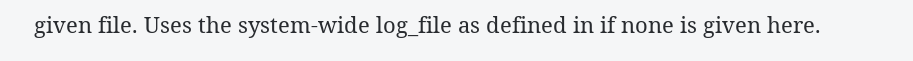given file. Uses the system-wide log_file as defined in if none is given here.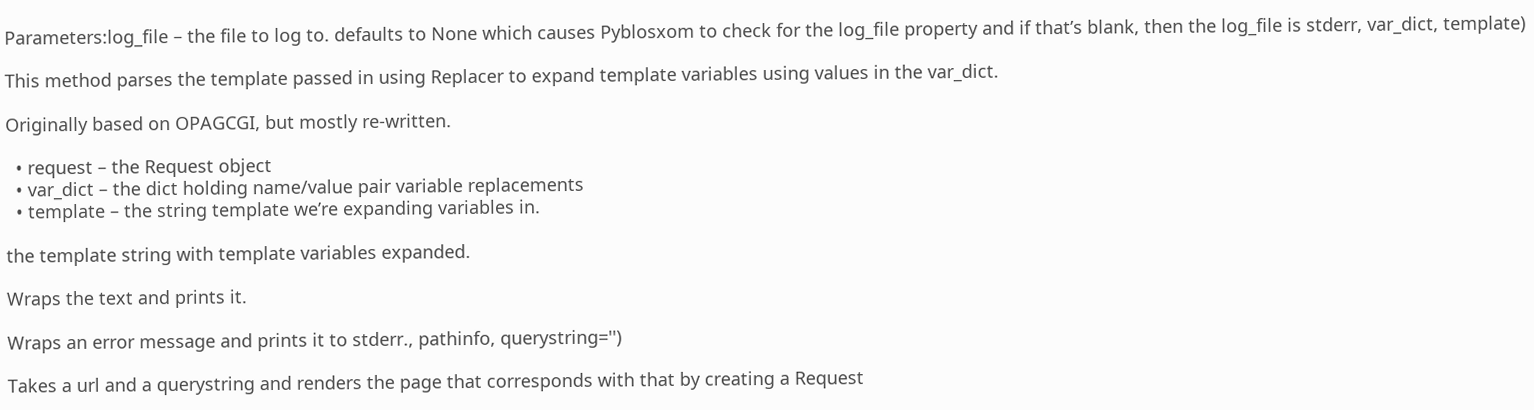Parameters:log_file – the file to log to. defaults to None which causes Pyblosxom to check for the log_file property and if that’s blank, then the log_file is stderr, var_dict, template)

This method parses the template passed in using Replacer to expand template variables using values in the var_dict.

Originally based on OPAGCGI, but mostly re-written.

  • request – the Request object
  • var_dict – the dict holding name/value pair variable replacements
  • template – the string template we’re expanding variables in.

the template string with template variables expanded.

Wraps the text and prints it.

Wraps an error message and prints it to stderr., pathinfo, querystring='')

Takes a url and a querystring and renders the page that corresponds with that by creating a Request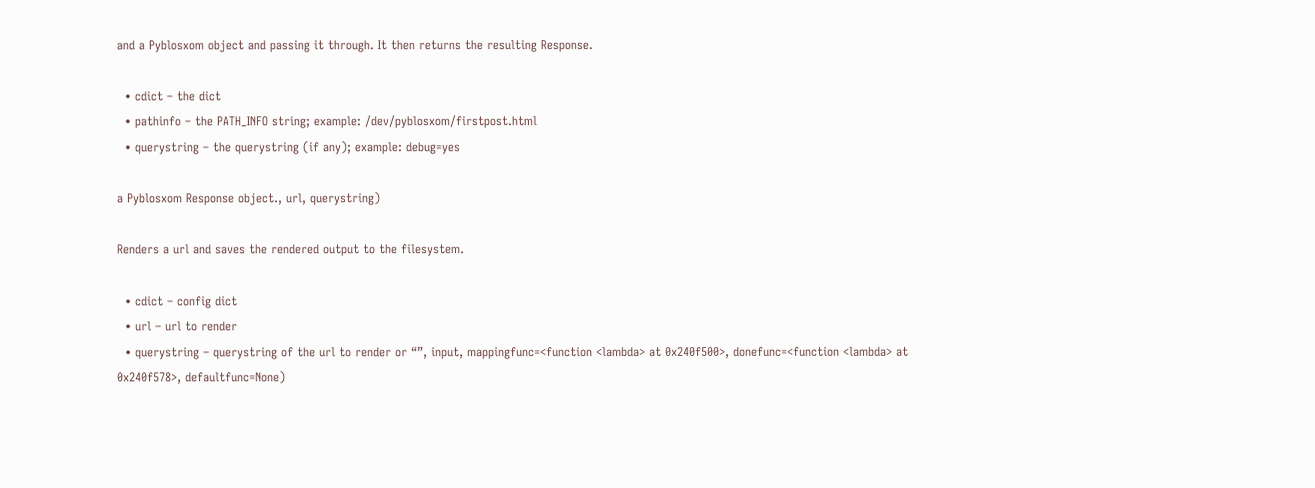and a Pyblosxom object and passing it through. It then returns the resulting Response.

  • cdict – the dict
  • pathinfo – the PATH_INFO string; example: /dev/pyblosxom/firstpost.html
  • querystring – the querystring (if any); example: debug=yes

a Pyblosxom Response object., url, querystring)

Renders a url and saves the rendered output to the filesystem.

  • cdict – config dict
  • url – url to render
  • querystring – querystring of the url to render or “”, input, mappingfunc=<function <lambda> at 0x240f500>, donefunc=<function <lambda> at 0x240f578>, defaultfunc=None)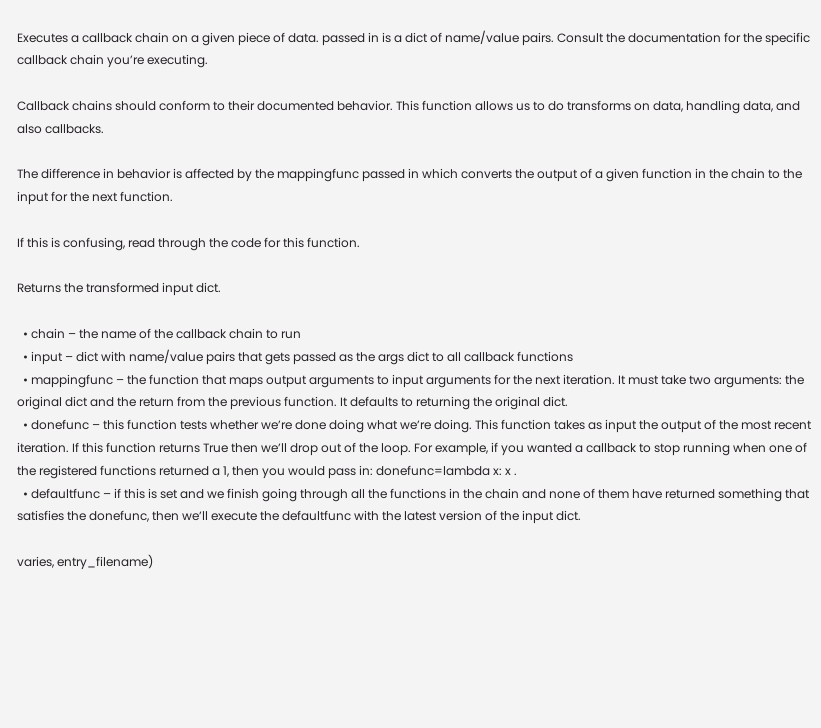Executes a callback chain on a given piece of data. passed in is a dict of name/value pairs. Consult the documentation for the specific callback chain you’re executing.

Callback chains should conform to their documented behavior. This function allows us to do transforms on data, handling data, and also callbacks.

The difference in behavior is affected by the mappingfunc passed in which converts the output of a given function in the chain to the input for the next function.

If this is confusing, read through the code for this function.

Returns the transformed input dict.

  • chain – the name of the callback chain to run
  • input – dict with name/value pairs that gets passed as the args dict to all callback functions
  • mappingfunc – the function that maps output arguments to input arguments for the next iteration. It must take two arguments: the original dict and the return from the previous function. It defaults to returning the original dict.
  • donefunc – this function tests whether we’re done doing what we’re doing. This function takes as input the output of the most recent iteration. If this function returns True then we’ll drop out of the loop. For example, if you wanted a callback to stop running when one of the registered functions returned a 1, then you would pass in: donefunc=lambda x: x .
  • defaultfunc – if this is set and we finish going through all the functions in the chain and none of them have returned something that satisfies the donefunc, then we’ll execute the defaultfunc with the latest version of the input dict.

varies, entry_filename)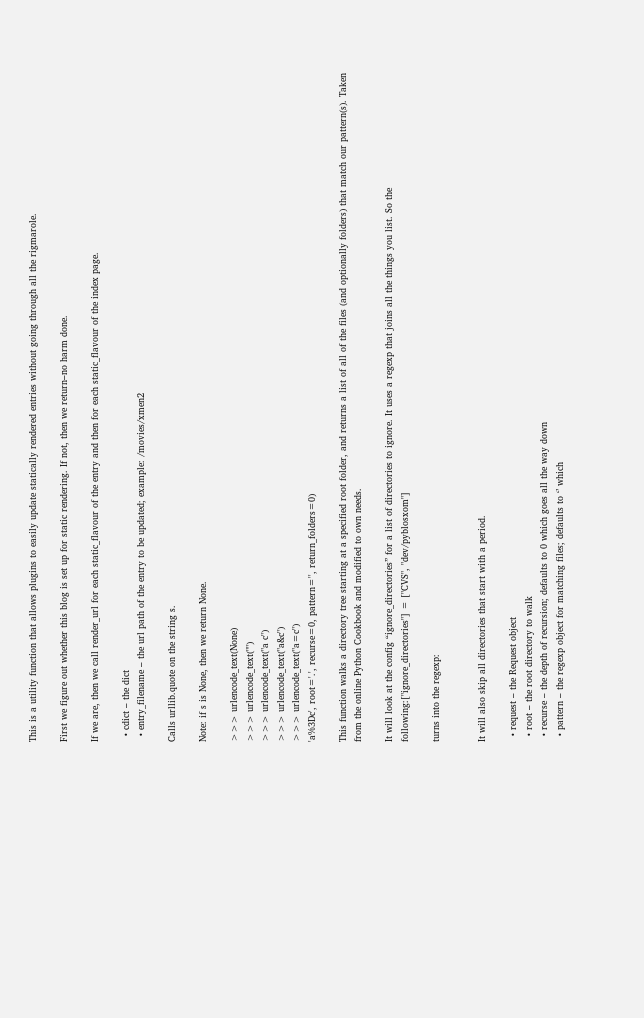This is a utility function that allows plugins to easily update statically rendered entries without going through all the rigmarole.

First we figure out whether this blog is set up for static rendering. If not, then we return–no harm done.

If we are, then we call render_url for each static_flavour of the entry and then for each static_flavour of the index page.

  • cdict – the dict
  • entry_filename – the url path of the entry to be updated; example: /movies/xmen2

Calls urllib.quote on the string s.

Note: if s is None, then we return None.

>>> urlencode_text(None)
>>> urlencode_text("")
>>> urlencode_text("a c")
>>> urlencode_text("a&c")
>>> urlencode_text("a=c")
'a%3Dc', root='.', recurse=0, pattern='', return_folders=0)

This function walks a directory tree starting at a specified root folder, and returns a list of all of the files (and optionally folders) that match our pattern(s). Taken from the online Python Cookbook and modified to own needs.

It will look at the config “ignore_directories” for a list of directories to ignore. It uses a regexp that joins all the things you list. So the following:["ignore_directories"] = ["CVS", "dev/pyblosxom"]

turns into the regexp:


It will also skip all directories that start with a period.

  • request – the Request object
  • root – the root directory to walk
  • recurse – the depth of recursion; defaults to 0 which goes all the way down
  • pattern – the regexp object for matching files; defaults to ‘’ which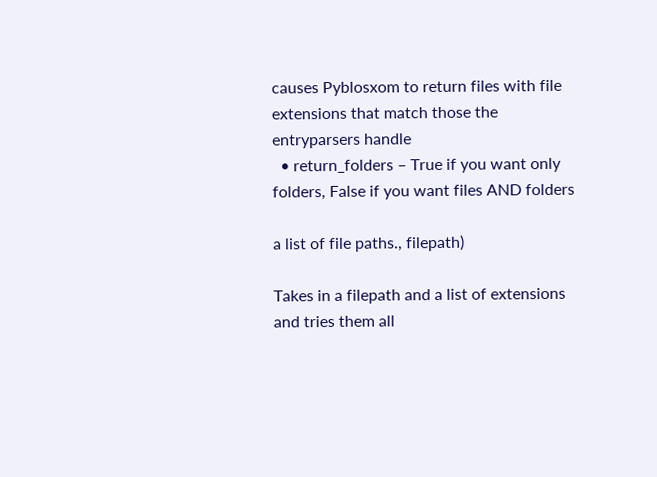causes Pyblosxom to return files with file extensions that match those the entryparsers handle
  • return_folders – True if you want only folders, False if you want files AND folders

a list of file paths., filepath)

Takes in a filepath and a list of extensions and tries them all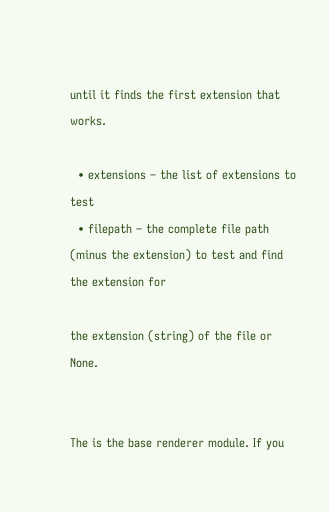until it finds the first extension that works.

  • extensions – the list of extensions to test
  • filepath – the complete file path (minus the extension) to test and find the extension for

the extension (string) of the file or None.


The is the base renderer module. If you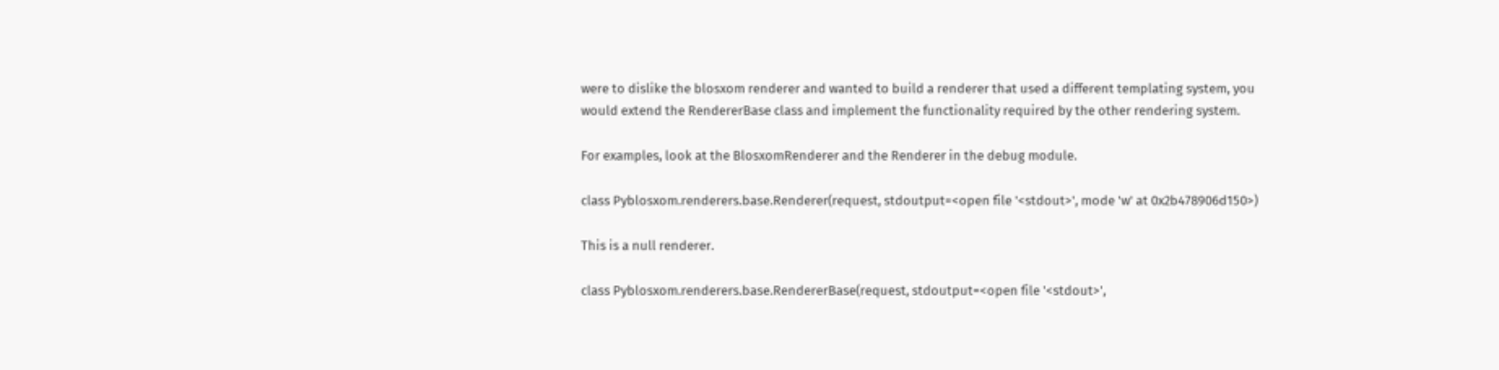were to dislike the blosxom renderer and wanted to build a renderer that used a different templating system, you would extend the RendererBase class and implement the functionality required by the other rendering system.

For examples, look at the BlosxomRenderer and the Renderer in the debug module.

class Pyblosxom.renderers.base.Renderer(request, stdoutput=<open file '<stdout>', mode 'w' at 0x2b478906d150>)

This is a null renderer.

class Pyblosxom.renderers.base.RendererBase(request, stdoutput=<open file '<stdout>',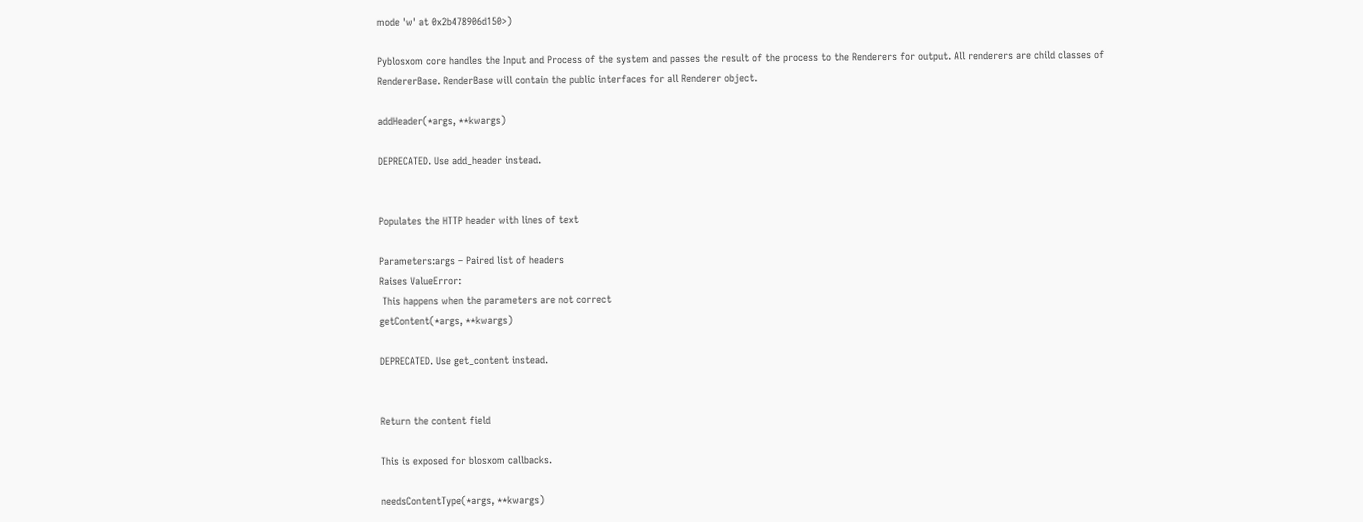mode 'w' at 0x2b478906d150>)

Pyblosxom core handles the Input and Process of the system and passes the result of the process to the Renderers for output. All renderers are child classes of RendererBase. RenderBase will contain the public interfaces for all Renderer object.

addHeader(*args, **kwargs)

DEPRECATED. Use add_header instead.


Populates the HTTP header with lines of text

Parameters:args – Paired list of headers
Raises ValueError:
 This happens when the parameters are not correct
getContent(*args, **kwargs)

DEPRECATED. Use get_content instead.


Return the content field

This is exposed for blosxom callbacks.

needsContentType(*args, **kwargs)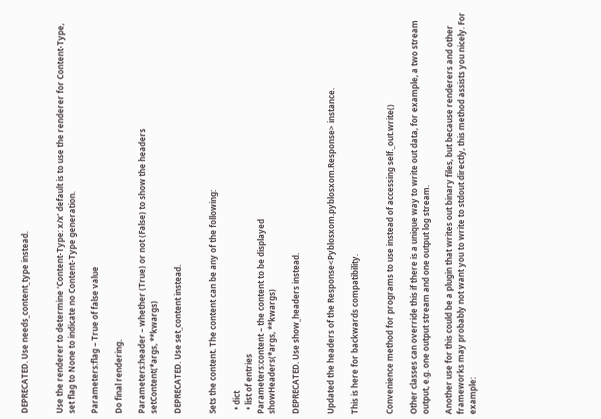DEPRECATED. Use needs_content_type instead.


Use the renderer to determine ‘Content-Type: x/x’ default is to use the renderer for Content-Type, set flag to None to indicate no Content-Type generation.

Parameters:flag – True of false value

Do final rendering.

Parameters:header – whether (True) or not (False) to show the headers
setContent(*args, **kwargs)

DEPRECATED. Use set_content instead.


Sets the content. The content can be any of the following:

  • dict
  • list of entries
Parameters:content – the content to be displayed
showHeaders(*args, **kwargs)

DEPRECATED. Use show_headers instead.


Updated the headers of the Response<Pyblosxom.pyblosxom.Response> instance.

This is here for backwards compatibility.


Convenience method for programs to use instead of accessing self._out.write()

Other classes can override this if there is a unique way to write out data, for example, a two stream output, e.g. one output stream and one output log stream.

Another use for this could be a plugin that writes out binary files, but because renderers and other frameworks may probably not want you to write to stdout directly, this method assists you nicely. For example: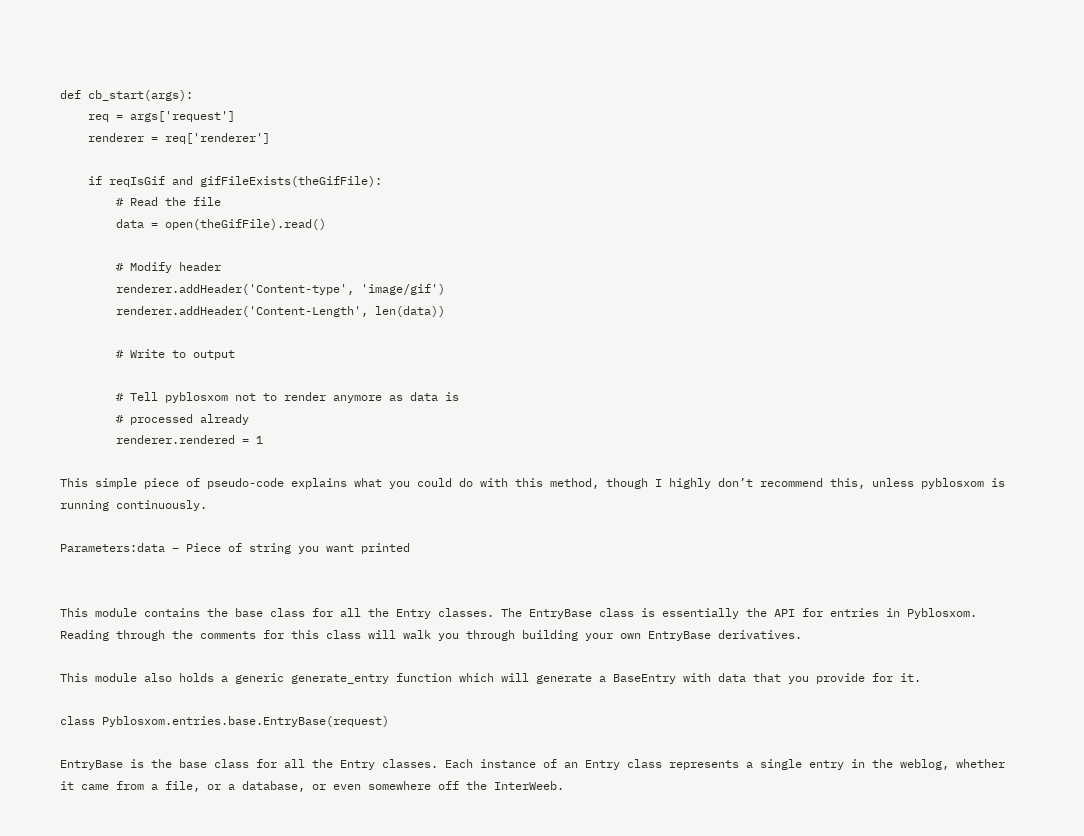def cb_start(args):
    req = args['request']
    renderer = req['renderer']

    if reqIsGif and gifFileExists(theGifFile):
        # Read the file
        data = open(theGifFile).read()

        # Modify header
        renderer.addHeader('Content-type', 'image/gif')
        renderer.addHeader('Content-Length', len(data))

        # Write to output

        # Tell pyblosxom not to render anymore as data is
        # processed already
        renderer.rendered = 1

This simple piece of pseudo-code explains what you could do with this method, though I highly don’t recommend this, unless pyblosxom is running continuously.

Parameters:data – Piece of string you want printed


This module contains the base class for all the Entry classes. The EntryBase class is essentially the API for entries in Pyblosxom. Reading through the comments for this class will walk you through building your own EntryBase derivatives.

This module also holds a generic generate_entry function which will generate a BaseEntry with data that you provide for it.

class Pyblosxom.entries.base.EntryBase(request)

EntryBase is the base class for all the Entry classes. Each instance of an Entry class represents a single entry in the weblog, whether it came from a file, or a database, or even somewhere off the InterWeeb.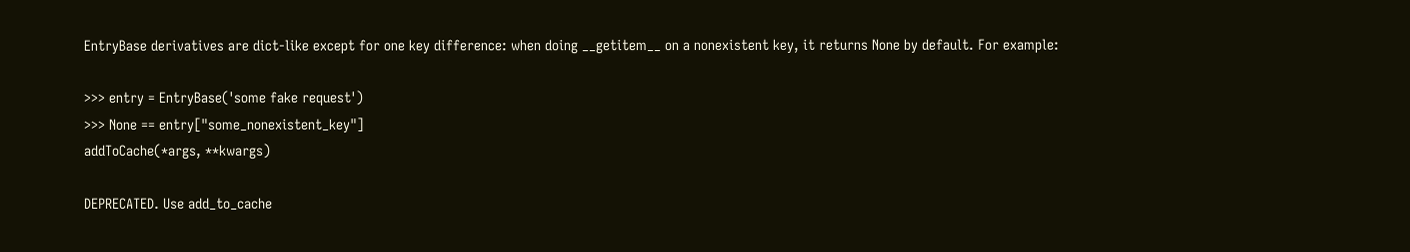EntryBase derivatives are dict-like except for one key difference: when doing __getitem__ on a nonexistent key, it returns None by default. For example:

>>> entry = EntryBase('some fake request')
>>> None == entry["some_nonexistent_key"]
addToCache(*args, **kwargs)

DEPRECATED. Use add_to_cache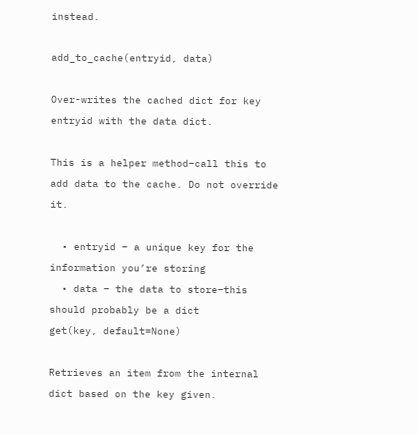instead.

add_to_cache(entryid, data)

Over-writes the cached dict for key entryid with the data dict.

This is a helper method–call this to add data to the cache. Do not override it.

  • entryid – a unique key for the information you’re storing
  • data – the data to store–this should probably be a dict
get(key, default=None)

Retrieves an item from the internal dict based on the key given.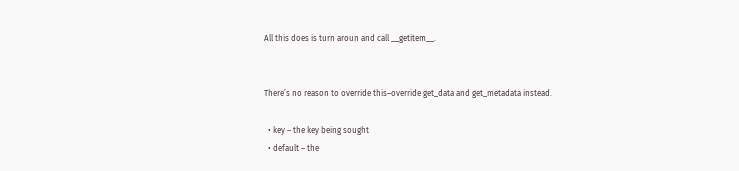All this does is turn aroun and call __getitem__.


There’s no reason to override this–override get_data and get_metadata instead.

  • key – the key being sought
  • default – the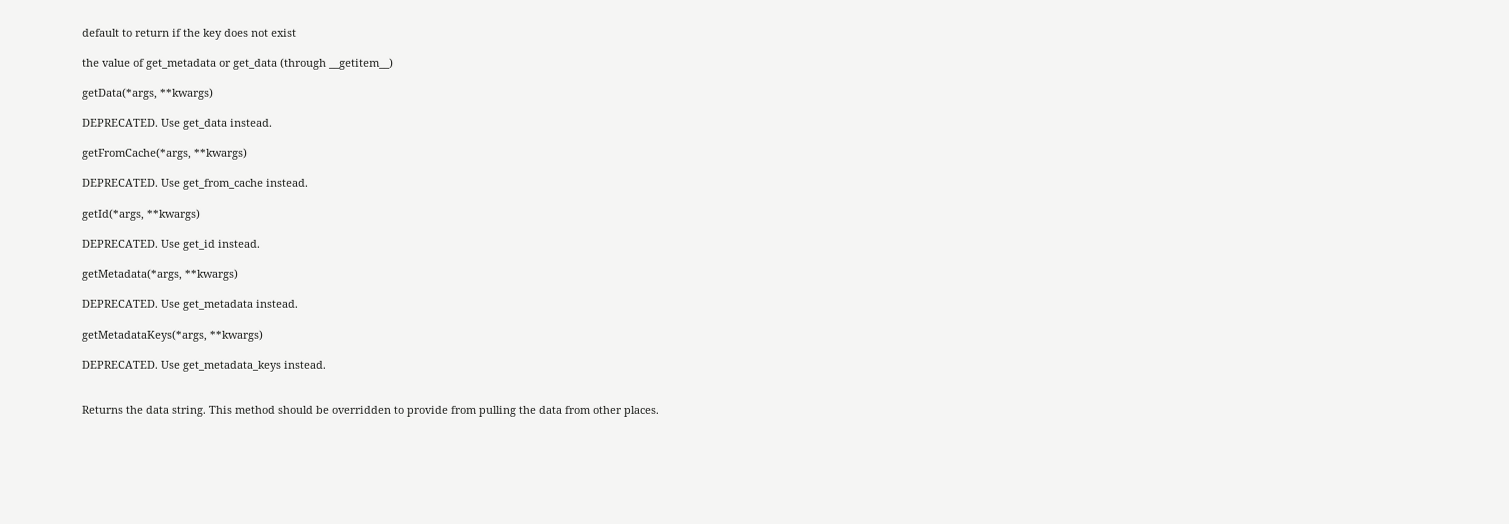default to return if the key does not exist

the value of get_metadata or get_data (through __getitem__)

getData(*args, **kwargs)

DEPRECATED. Use get_data instead.

getFromCache(*args, **kwargs)

DEPRECATED. Use get_from_cache instead.

getId(*args, **kwargs)

DEPRECATED. Use get_id instead.

getMetadata(*args, **kwargs)

DEPRECATED. Use get_metadata instead.

getMetadataKeys(*args, **kwargs)

DEPRECATED. Use get_metadata_keys instead.


Returns the data string. This method should be overridden to provide from pulling the data from other places.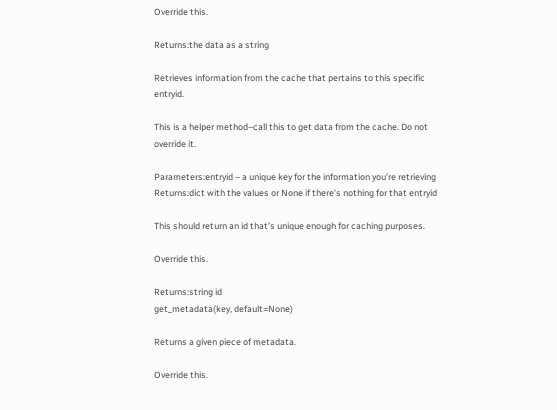Override this.

Returns:the data as a string

Retrieves information from the cache that pertains to this specific entryid.

This is a helper method–call this to get data from the cache. Do not override it.

Parameters:entryid – a unique key for the information you’re retrieving
Returns:dict with the values or None if there’s nothing for that entryid

This should return an id that’s unique enough for caching purposes.

Override this.

Returns:string id
get_metadata(key, default=None)

Returns a given piece of metadata.

Override this.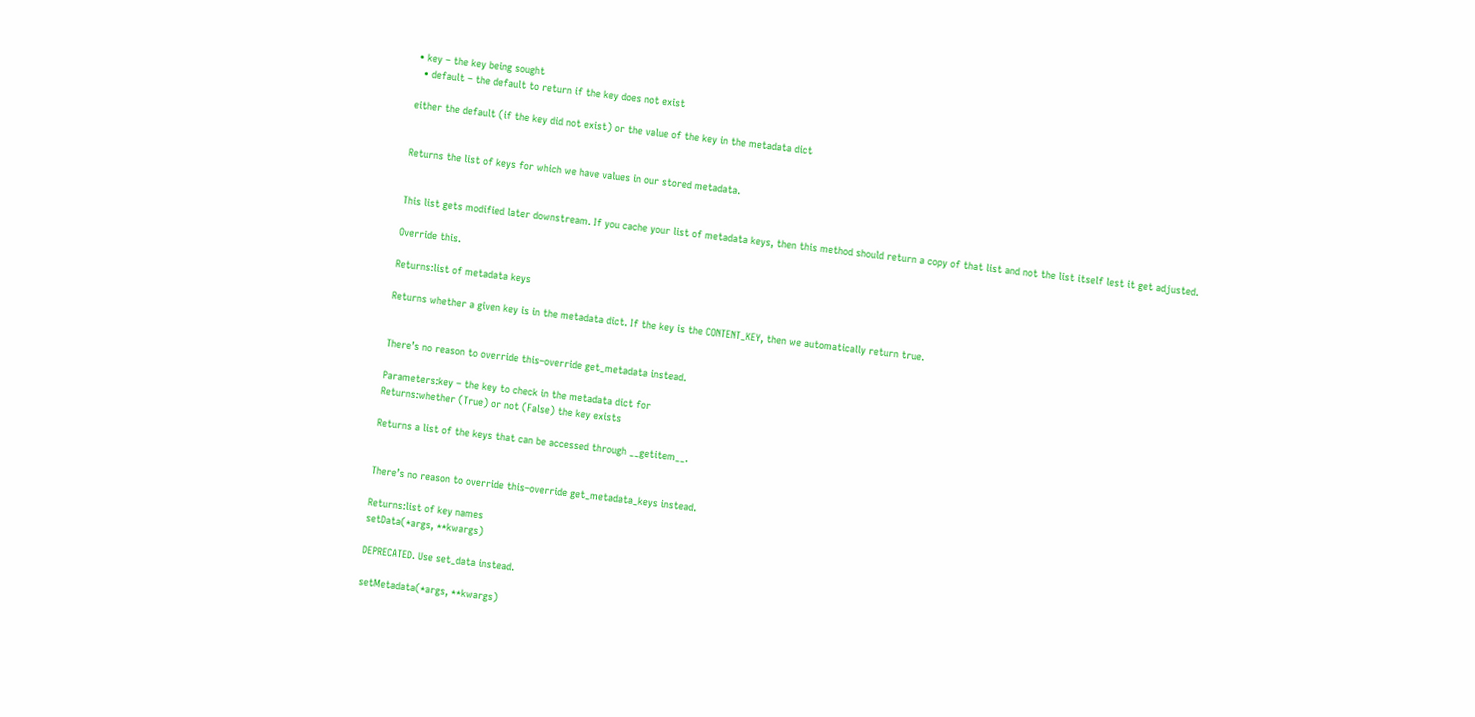• key – the key being sought
  • default – the default to return if the key does not exist

either the default (if the key did not exist) or the value of the key in the metadata dict


Returns the list of keys for which we have values in our stored metadata.


This list gets modified later downstream. If you cache your list of metadata keys, then this method should return a copy of that list and not the list itself lest it get adjusted.

Override this.

Returns:list of metadata keys

Returns whether a given key is in the metadata dict. If the key is the CONTENT_KEY, then we automatically return true.


There’s no reason to override this–override get_metadata instead.

Parameters:key – the key to check in the metadata dict for
Returns:whether (True) or not (False) the key exists

Returns a list of the keys that can be accessed through __getitem__.


There’s no reason to override this–override get_metadata_keys instead.

Returns:list of key names
setData(*args, **kwargs)

DEPRECATED. Use set_data instead.

setMetadata(*args, **kwargs)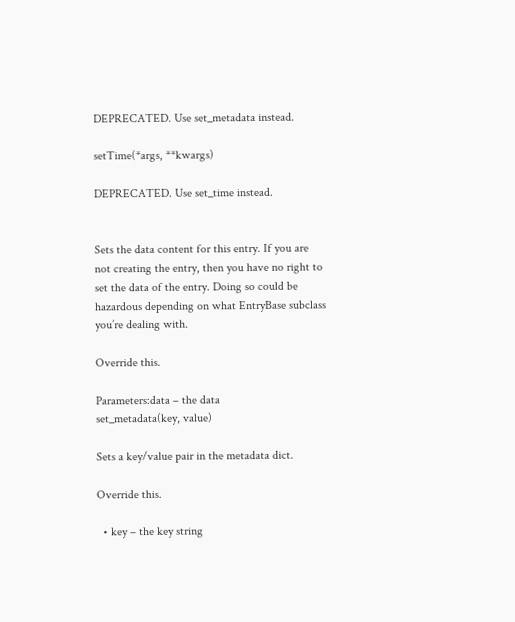DEPRECATED. Use set_metadata instead.

setTime(*args, **kwargs)

DEPRECATED. Use set_time instead.


Sets the data content for this entry. If you are not creating the entry, then you have no right to set the data of the entry. Doing so could be hazardous depending on what EntryBase subclass you’re dealing with.

Override this.

Parameters:data – the data
set_metadata(key, value)

Sets a key/value pair in the metadata dict.

Override this.

  • key – the key string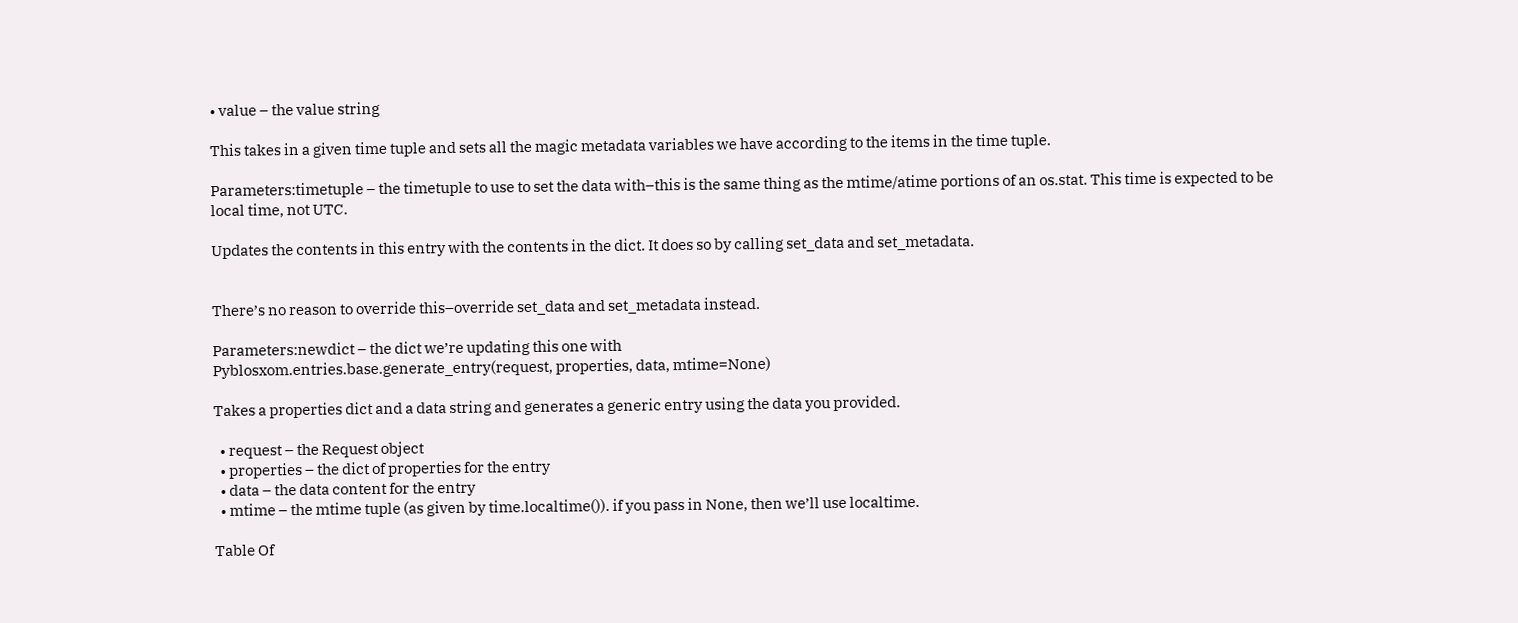• value – the value string

This takes in a given time tuple and sets all the magic metadata variables we have according to the items in the time tuple.

Parameters:timetuple – the timetuple to use to set the data with–this is the same thing as the mtime/atime portions of an os.stat. This time is expected to be local time, not UTC.

Updates the contents in this entry with the contents in the dict. It does so by calling set_data and set_metadata.


There’s no reason to override this–override set_data and set_metadata instead.

Parameters:newdict – the dict we’re updating this one with
Pyblosxom.entries.base.generate_entry(request, properties, data, mtime=None)

Takes a properties dict and a data string and generates a generic entry using the data you provided.

  • request – the Request object
  • properties – the dict of properties for the entry
  • data – the data content for the entry
  • mtime – the mtime tuple (as given by time.localtime()). if you pass in None, then we’ll use localtime.

Table Of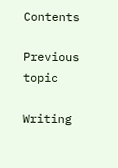Contents

Previous topic

Writing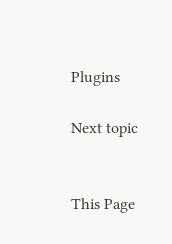Plugins

Next topic


This Page